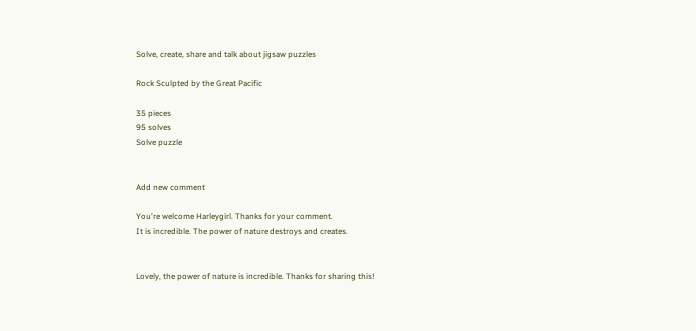Solve, create, share and talk about jigsaw puzzles

Rock Sculpted by the Great Pacific

35 pieces
95 solves
Solve puzzle


Add new comment

You're welcome Harleygirl. Thanks for your comment.
It is incredible. The power of nature destroys and creates.


Lovely, the power of nature is incredible. Thanks for sharing this!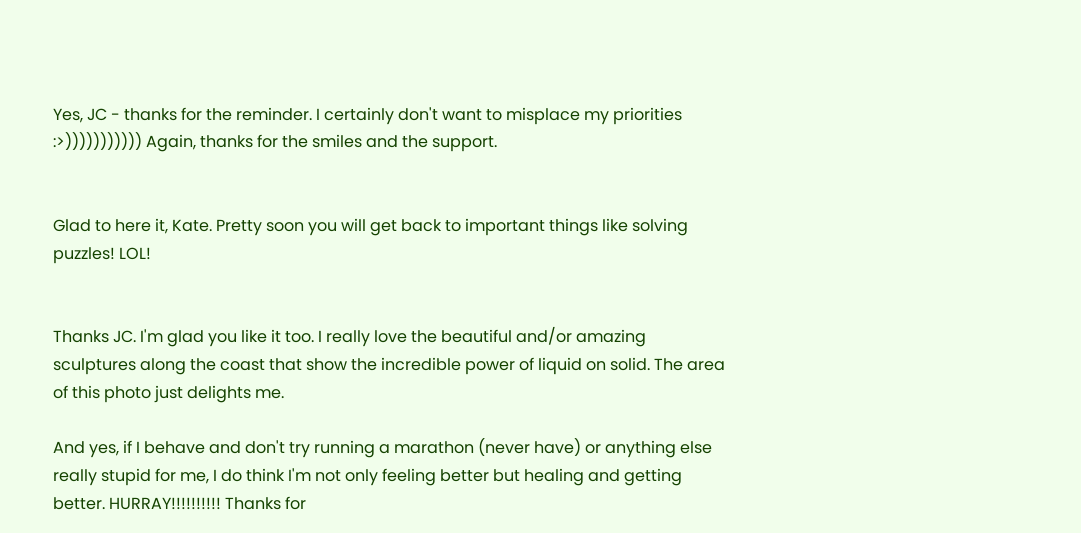Yes, JC - thanks for the reminder. I certainly don't want to misplace my priorities :>))))))))))) Again, thanks for the smiles and the support.


Glad to here it, Kate. Pretty soon you will get back to important things like solving puzzles! LOL!


Thanks JC. I'm glad you like it too. I really love the beautiful and/or amazing sculptures along the coast that show the incredible power of liquid on solid. The area of this photo just delights me.

And yes, if I behave and don't try running a marathon (never have) or anything else really stupid for me, I do think I'm not only feeling better but healing and getting better. HURRAY!!!!!!!!!! Thanks for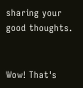sharing your good thoughts.


Wow! That's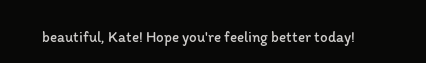beautiful, Kate! Hope you're feeling better today!